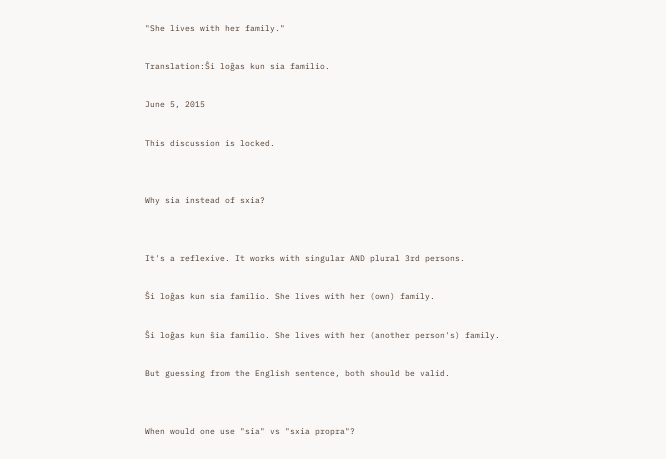"She lives with her family."

Translation:Ŝi loĝas kun sia familio.

June 5, 2015

This discussion is locked.


Why sia instead of sxia?


It's a reflexive. It works with singular AND plural 3rd persons.

Ŝi loĝas kun sia familio. She lives with her (own) family.

Ŝi loĝas kun ŝia familio. She lives with her (another person's) family.

But guessing from the English sentence, both should be valid.


When would one use "sia" vs "sxia propra"?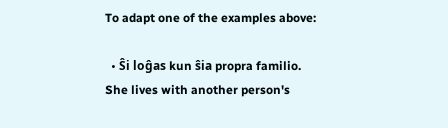To adapt one of the examples above:

  • Ŝi loĝas kun ŝia propra familio. She lives with another person's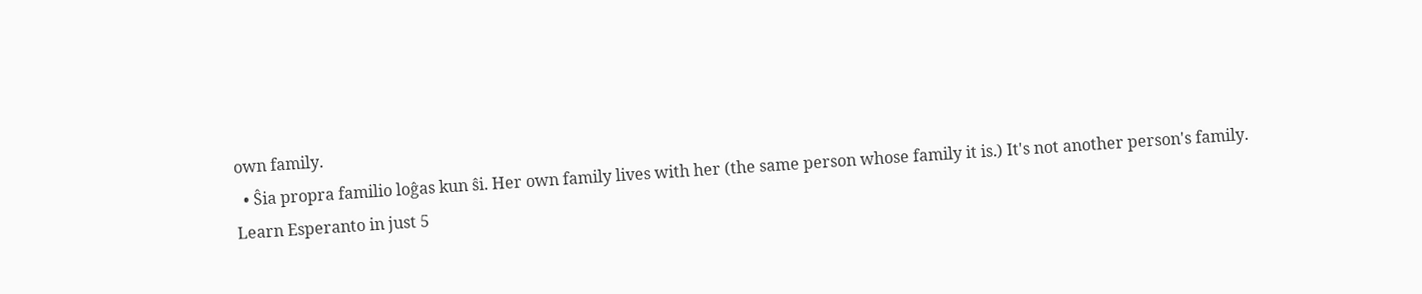own family.
  • Ŝia propra familio loĝas kun ŝi. Her own family lives with her (the same person whose family it is.) It's not another person's family.
Learn Esperanto in just 5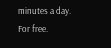minutes a day. For free.